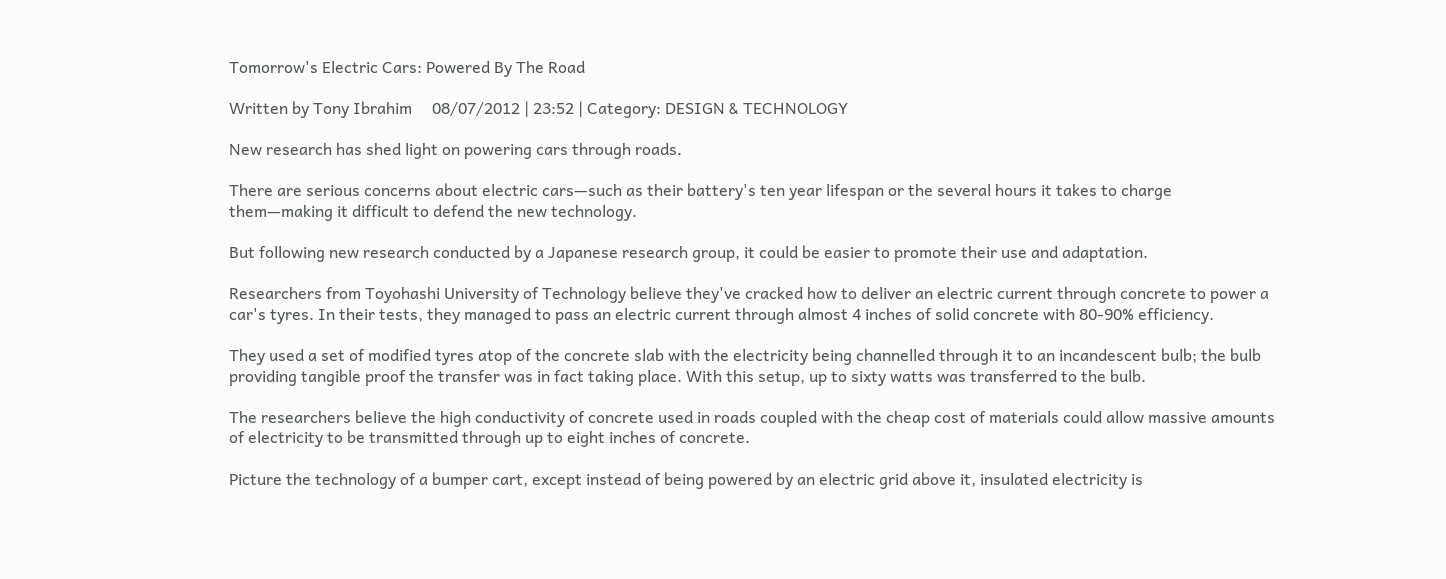Tomorrow's Electric Cars: Powered By The Road

Written by Tony Ibrahim     08/07/2012 | 23:52 | Category: DESIGN & TECHNOLOGY

New research has shed light on powering cars through roads.

There are serious concerns about electric cars—such as their battery's ten year lifespan or the several hours it takes to charge them—making it difficult to defend the new technology.

But following new research conducted by a Japanese research group, it could be easier to promote their use and adaptation.

Researchers from Toyohashi University of Technology believe they've cracked how to deliver an electric current through concrete to power a car's tyres. In their tests, they managed to pass an electric current through almost 4 inches of solid concrete with 80-90% efficiency.

They used a set of modified tyres atop of the concrete slab with the electricity being channelled through it to an incandescent bulb; the bulb providing tangible proof the transfer was in fact taking place. With this setup, up to sixty watts was transferred to the bulb.

The researchers believe the high conductivity of concrete used in roads coupled with the cheap cost of materials could allow massive amounts of electricity to be transmitted through up to eight inches of concrete.

Picture the technology of a bumper cart, except instead of being powered by an electric grid above it, insulated electricity is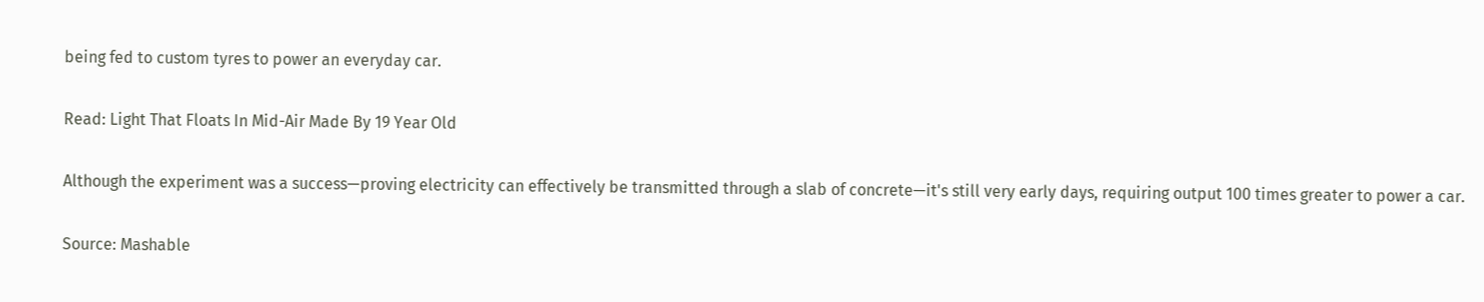being fed to custom tyres to power an everyday car.

Read: Light That Floats In Mid-Air Made By 19 Year Old

Although the experiment was a success—proving electricity can effectively be transmitted through a slab of concrete—it's still very early days, requiring output 100 times greater to power a car.

Source: Mashable